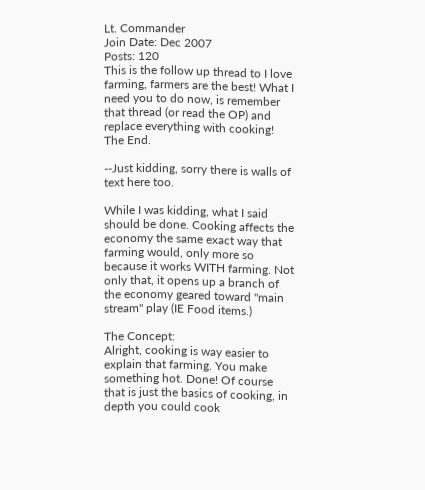Lt. Commander
Join Date: Dec 2007
Posts: 120
This is the follow up thread to I love farming, farmers are the best! What I need you to do now, is remember that thread (or read the OP) and replace everything with cooking! The End.

--Just kidding, sorry there is walls of text here too.

While I was kidding, what I said should be done. Cooking affects the economy the same exact way that farming would, only more so because it works WITH farming. Not only that, it opens up a branch of the economy geared toward "main stream" play (IE Food items.)

The Concept:
Alright, cooking is way easier to explain that farming. You make something hot. Done! Of course that is just the basics of cooking, in depth you could cook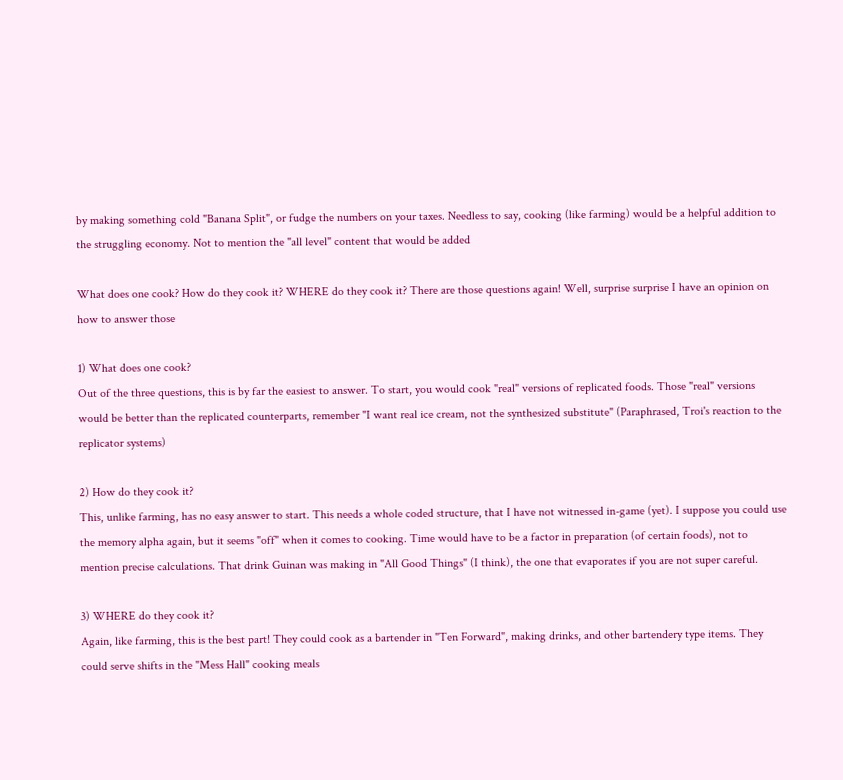by making something cold "Banana Split", or fudge the numbers on your taxes. Needless to say, cooking (like farming) would be a helpful addition to the struggling economy. Not to mention the "all level" content that would be added

What does one cook? How do they cook it? WHERE do they cook it? There are those questions again! Well, surprise surprise I have an opinion on how to answer those

1) What does one cook?
Out of the three questions, this is by far the easiest to answer. To start, you would cook "real" versions of replicated foods. Those "real" versions would be better than the replicated counterparts, remember "I want real ice cream, not the synthesized substitute" (Paraphrased, Troi's reaction to the replicator systems)

2) How do they cook it?
This, unlike farming, has no easy answer to start. This needs a whole coded structure, that I have not witnessed in-game (yet). I suppose you could use the memory alpha again, but it seems "off" when it comes to cooking. Time would have to be a factor in preparation (of certain foods), not to mention precise calculations. That drink Guinan was making in "All Good Things" (I think), the one that evaporates if you are not super careful.

3) WHERE do they cook it?
Again, like farming, this is the best part! They could cook as a bartender in "Ten Forward", making drinks, and other bartendery type items. They could serve shifts in the "Mess Hall" cooking meals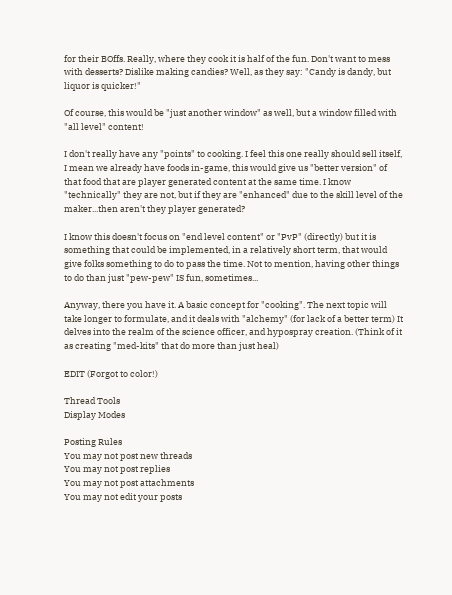for their BOffs. Really, where they cook it is half of the fun. Don't want to mess with desserts? Dislike making candies? Well, as they say: "Candy is dandy, but liquor is quicker!"

Of course, this would be "just another window" as well, but a window filled with "all level" content!

I don't really have any "points" to cooking. I feel this one really should sell itself, I mean we already have foods in-game, this would give us "better version" of that food that are player generated content at the same time. I know "technically" they are not, but if they are "enhanced" due to the skill level of the maker...then aren't they player generated?

I know this doesn't focus on "end level content" or "PvP" (directly) but it is something that could be implemented, in a relatively short term, that would give folks something to do to pass the time. Not to mention, having other things to do than just "pew-pew" IS fun, sometimes...

Anyway, there you have it. A basic concept for "cooking". The next topic will take longer to formulate, and it deals with "alchemy" (for lack of a better term) It delves into the realm of the science officer, and hypospray creation. (Think of it as creating "med-kits" that do more than just heal)

EDIT (Forgot to color!)

Thread Tools
Display Modes

Posting Rules
You may not post new threads
You may not post replies
You may not post attachments
You may not edit your posts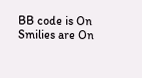BB code is On
Smilies are On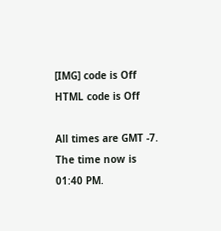[IMG] code is Off
HTML code is Off

All times are GMT -7. The time now is 01:40 PM.